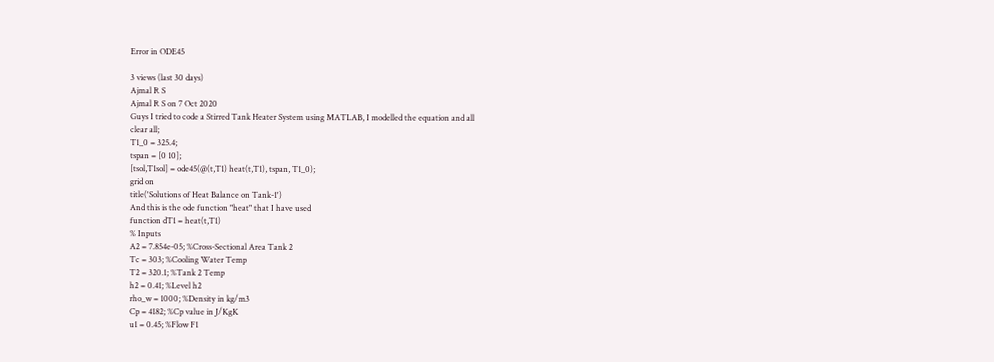Error in ODE45

3 views (last 30 days)
Ajmal R S
Ajmal R S on 7 Oct 2020
Guys I tried to code a Stirred Tank Heater System using MATLAB, I modelled the equation and all
clear all;
T1_0 = 325.4;
tspan = [0 10];
[tsol,T1sol] = ode45(@(t,T1) heat(t,T1), tspan, T1_0);
grid on
title('Solutions of Heat Balance on Tank-1')
And this is the ode function "heat" that I have used
function dT1 = heat(t,T1)
% Inputs
A2 = 7.854e-05; %Cross-Sectional Area Tank 2
Tc = 303; %Cooling Water Temp
T2 = 320.1; %Tank 2 Temp
h2 = 0.41; %Level h2
rho_w = 1000; %Density in kg/m3
Cp = 4182; %Cp value in J/KgK
u1 = 0.45; %Flow F1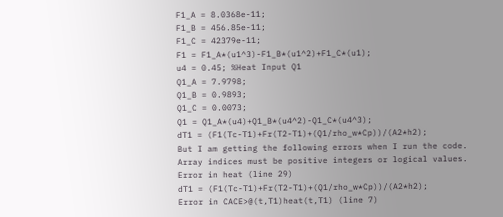F1_A = 8.0368e-11;
F1_B = 456.85e-11;
F1_C = 42379e-11;
F1 = F1_A*(u1^3)-F1_B*(u1^2)+F1_C*(u1);
u4 = 0.45; %Heat Input Q1
Q1_A = 7.9798;
Q1_B = 0.9893;
Q1_C = 0.0073;
Q1 = Q1_A*(u4)+Q1_B*(u4^2)-Q1_C*(u4^3);
dT1 = (F1(Tc-T1)+Fr(T2-T1)+(Q1/rho_w*Cp))/(A2*h2);
But I am getting the following errors when I run the code.
Array indices must be positive integers or logical values.
Error in heat (line 29)
dT1 = (F1(Tc-T1)+Fr(T2-T1)+(Q1/rho_w*Cp))/(A2*h2);
Error in CACE>@(t,T1)heat(t,T1) (line 7)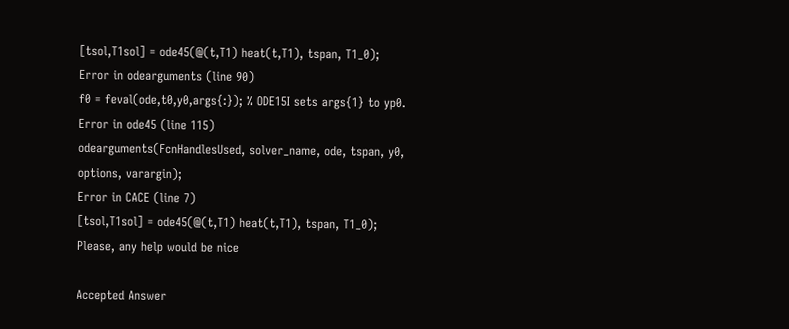[tsol,T1sol] = ode45(@(t,T1) heat(t,T1), tspan, T1_0);
Error in odearguments (line 90)
f0 = feval(ode,t0,y0,args{:}); % ODE15I sets args{1} to yp0.
Error in ode45 (line 115)
odearguments(FcnHandlesUsed, solver_name, ode, tspan, y0, options, varargin);
Error in CACE (line 7)
[tsol,T1sol] = ode45(@(t,T1) heat(t,T1), tspan, T1_0);
Please, any help would be nice

Accepted Answer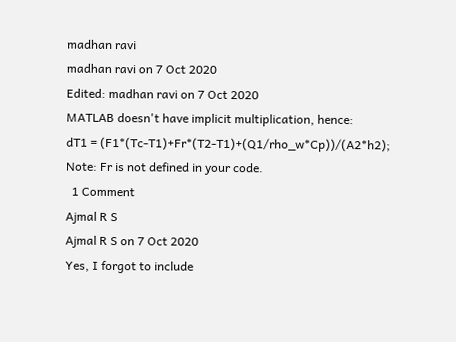madhan ravi
madhan ravi on 7 Oct 2020
Edited: madhan ravi on 7 Oct 2020
MATLAB doesn't have implicit multiplication, hence:
dT1 = (F1*(Tc-T1)+Fr*(T2-T1)+(Q1/rho_w*Cp))/(A2*h2);
Note: Fr is not defined in your code.
  1 Comment
Ajmal R S
Ajmal R S on 7 Oct 2020
Yes, I forgot to include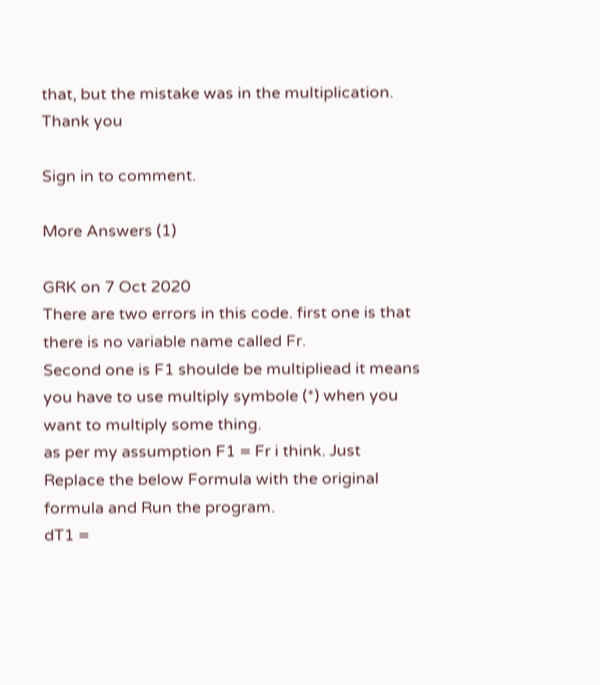that, but the mistake was in the multiplication. Thank you

Sign in to comment.

More Answers (1)

GRK on 7 Oct 2020
There are two errors in this code. first one is that there is no variable name called Fr.
Second one is F1 shoulde be multipliead it means you have to use multiply symbole (*) when you want to multiply some thing.
as per my assumption F1 = Fr i think. Just Replace the below Formula with the original formula and Run the program.
dT1 =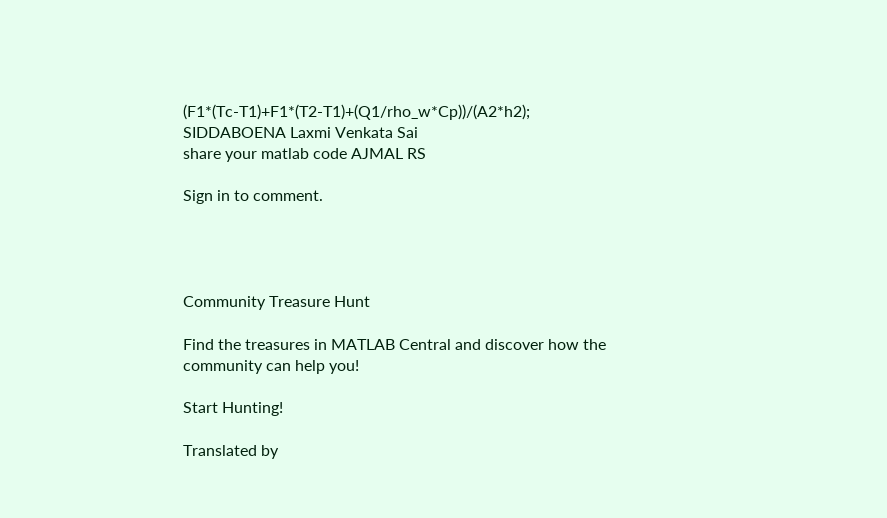(F1*(Tc-T1)+F1*(T2-T1)+(Q1/rho_w*Cp))/(A2*h2);
SIDDABOENA Laxmi Venkata Sai
share your matlab code AJMAL RS

Sign in to comment.




Community Treasure Hunt

Find the treasures in MATLAB Central and discover how the community can help you!

Start Hunting!

Translated by